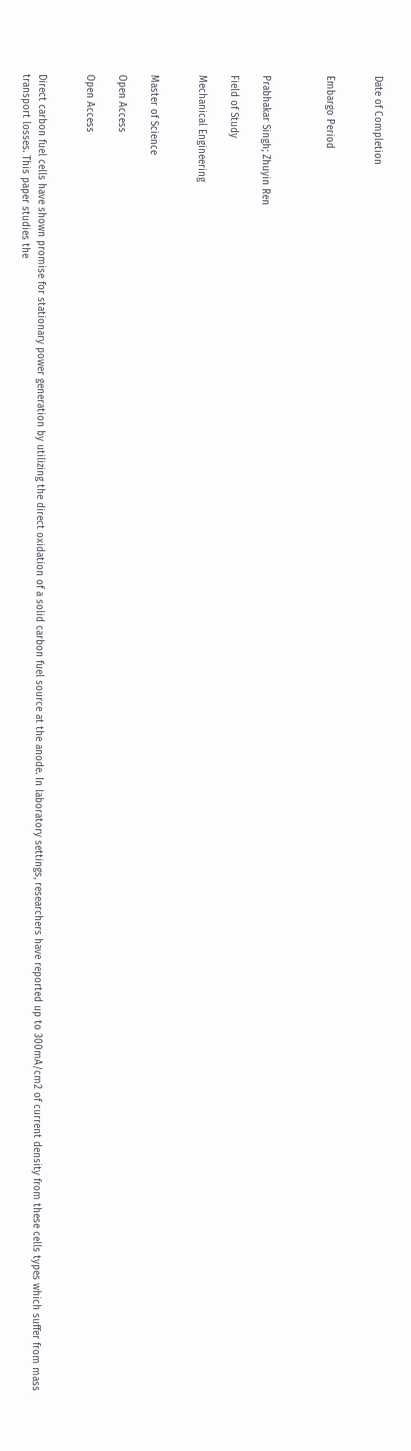Date of Completion


Embargo Period



Prabhakar Singh; Zhuyin Ren

Field of Study

Mechanical Engineering


Master of Science

Open Access

Open Access


Direct carbon fuel cells have shown promise for stationary power generation by utilizing the direct oxidation of a solid carbon fuel source at the anode. In laboratory settings, researchers have reported up to 300mA/cm2 of current density from these cells types which suffer from mass transport losses. This paper studies the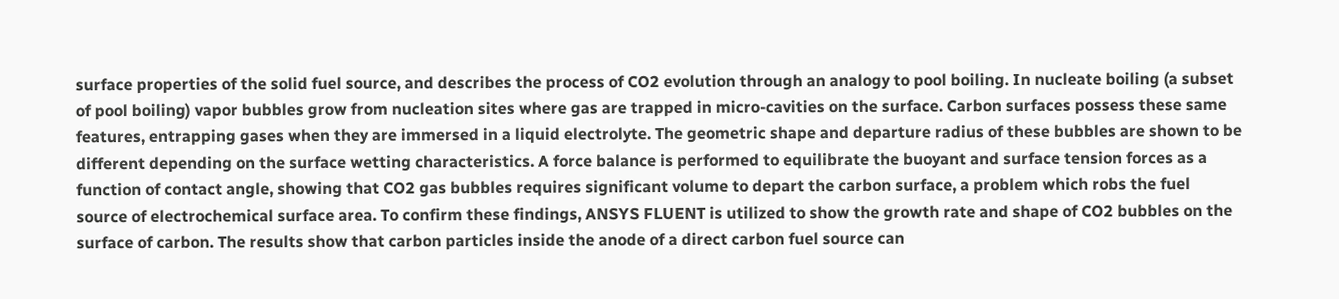surface properties of the solid fuel source, and describes the process of CO2 evolution through an analogy to pool boiling. In nucleate boiling (a subset of pool boiling) vapor bubbles grow from nucleation sites where gas are trapped in micro-cavities on the surface. Carbon surfaces possess these same features, entrapping gases when they are immersed in a liquid electrolyte. The geometric shape and departure radius of these bubbles are shown to be different depending on the surface wetting characteristics. A force balance is performed to equilibrate the buoyant and surface tension forces as a function of contact angle, showing that CO2 gas bubbles requires significant volume to depart the carbon surface, a problem which robs the fuel source of electrochemical surface area. To confirm these findings, ANSYS FLUENT is utilized to show the growth rate and shape of CO2 bubbles on the surface of carbon. The results show that carbon particles inside the anode of a direct carbon fuel source can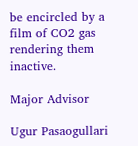be encircled by a film of CO2 gas rendering them inactive.

Major Advisor

Ugur Pasaogullari